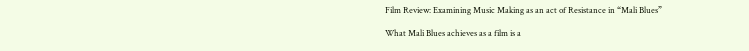Film Review: Examining Music Making as an act of Resistance in “Mali Blues”

What Mali Blues achieves as a film is a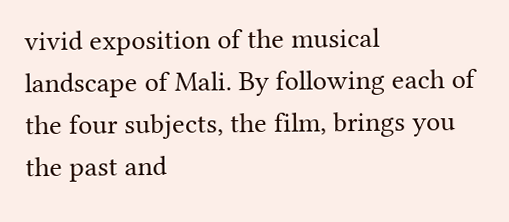vivid exposition of the musical landscape of Mali. By following each of the four subjects, the film, brings you the past and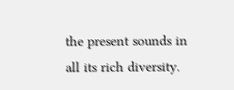the present sounds in all its rich diversity.